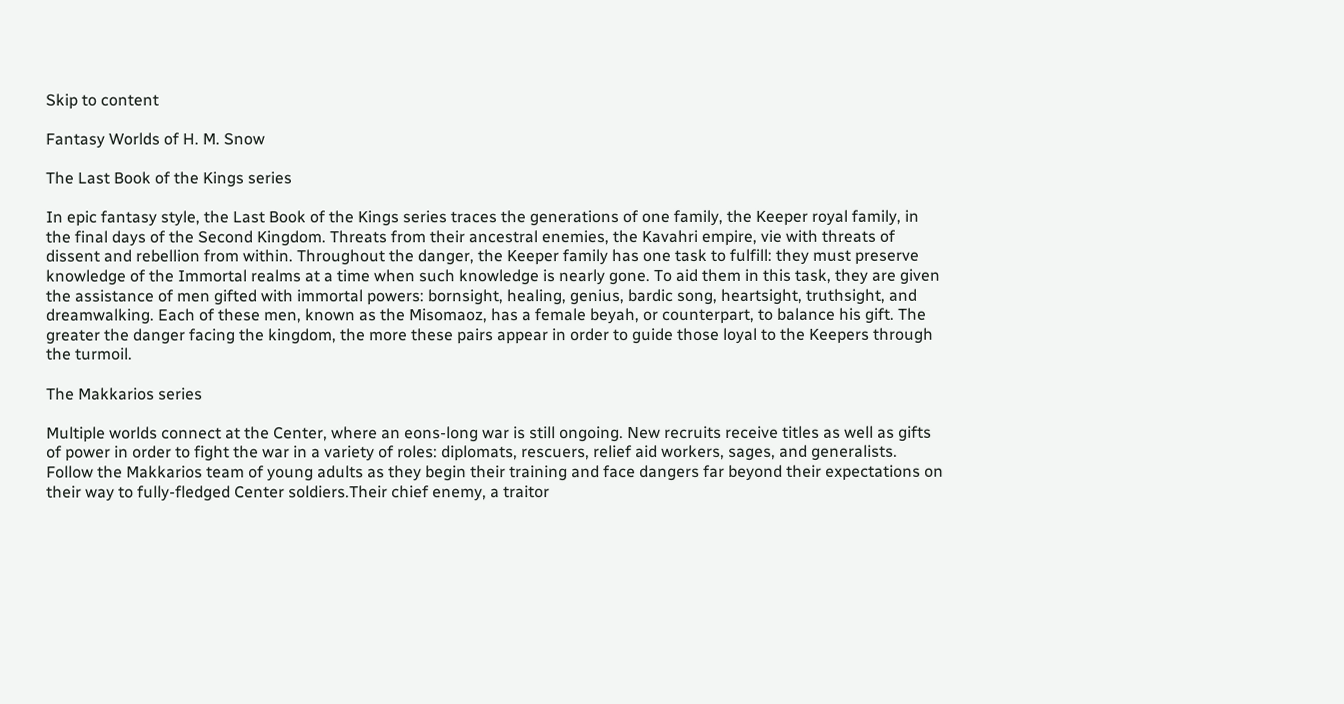Skip to content

Fantasy Worlds of H. M. Snow

The Last Book of the Kings series

In epic fantasy style, the Last Book of the Kings series traces the generations of one family, the Keeper royal family, in the final days of the Second Kingdom. Threats from their ancestral enemies, the Kavahri empire, vie with threats of dissent and rebellion from within. Throughout the danger, the Keeper family has one task to fulfill: they must preserve knowledge of the Immortal realms at a time when such knowledge is nearly gone. To aid them in this task, they are given the assistance of men gifted with immortal powers: bornsight, healing, genius, bardic song, heartsight, truthsight, and dreamwalking. Each of these men, known as the Misomaoz, has a female beyah, or counterpart, to balance his gift. The greater the danger facing the kingdom, the more these pairs appear in order to guide those loyal to the Keepers through the turmoil.

The Makkarios series

Multiple worlds connect at the Center, where an eons-long war is still ongoing. New recruits receive titles as well as gifts of power in order to fight the war in a variety of roles: diplomats, rescuers, relief aid workers, sages, and generalists. Follow the Makkarios team of young adults as they begin their training and face dangers far beyond their expectations on their way to fully-fledged Center soldiers.Their chief enemy, a traitor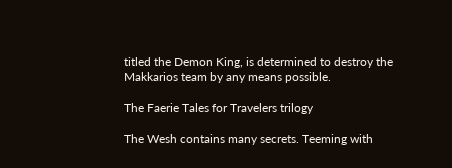titled the Demon King, is determined to destroy the Makkarios team by any means possible.

The Faerie Tales for Travelers trilogy

The Wesh contains many secrets. Teeming with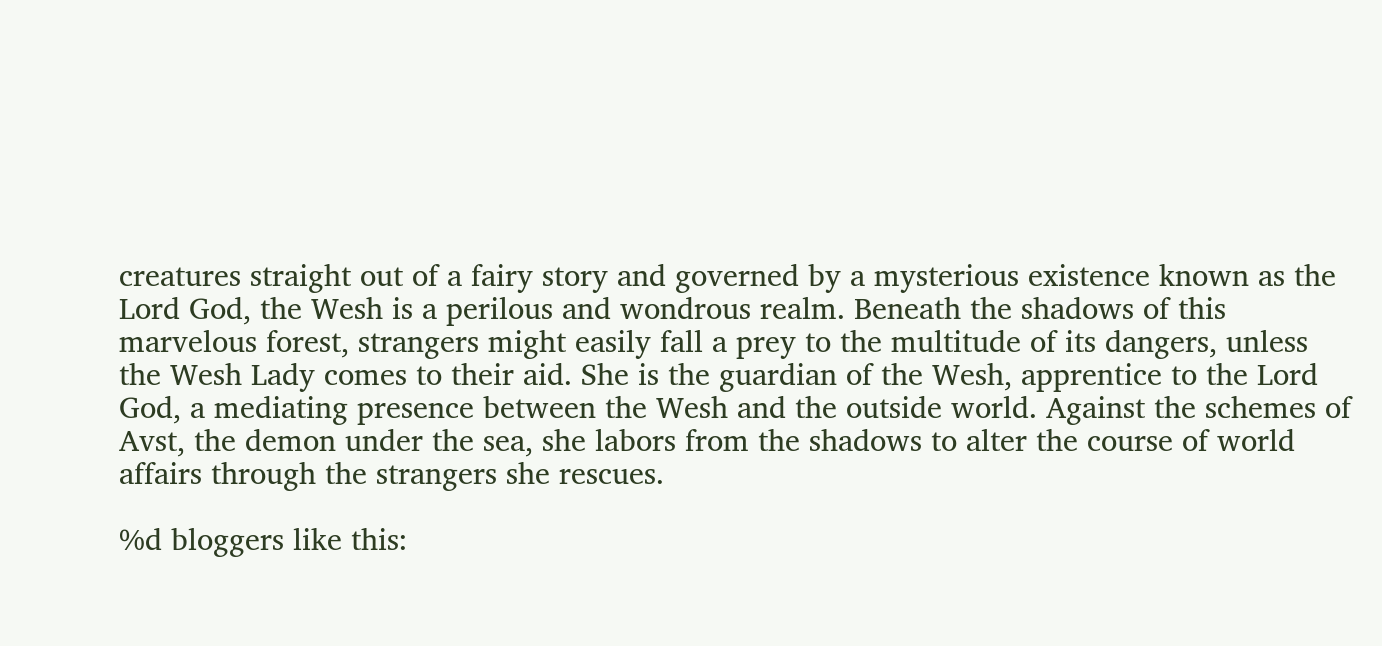creatures straight out of a fairy story and governed by a mysterious existence known as the Lord God, the Wesh is a perilous and wondrous realm. Beneath the shadows of this marvelous forest, strangers might easily fall a prey to the multitude of its dangers, unless the Wesh Lady comes to their aid. She is the guardian of the Wesh, apprentice to the Lord God, a mediating presence between the Wesh and the outside world. Against the schemes of Avst, the demon under the sea, she labors from the shadows to alter the course of world affairs through the strangers she rescues.

%d bloggers like this: